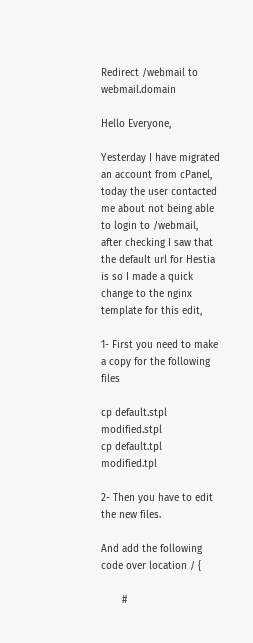Redirect /webmail to webmail.domain

Hello Everyone,

Yesterday I have migrated an account from cPanel, today the user contacted me about not being able to login to /webmail, after checking I saw that the default url for Hestia is so I made a quick change to the nginx template for this edit,

1- First you need to make a copy for the following files

cp default.stpl modified.stpl
cp default.tpl modified.tpl

2- Then you have to edit the new files.

And add the following code over location / {

       #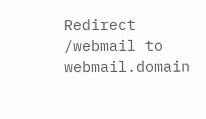Redirect /webmail to webmail.domain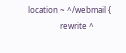location ~ ^/webmail {
                rewrite ^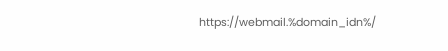https://webmail.%domain_idn%/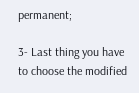permanent;

3- Last thing you have to choose the modified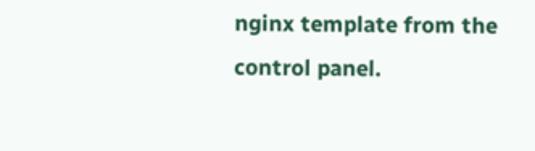nginx template from the control panel.